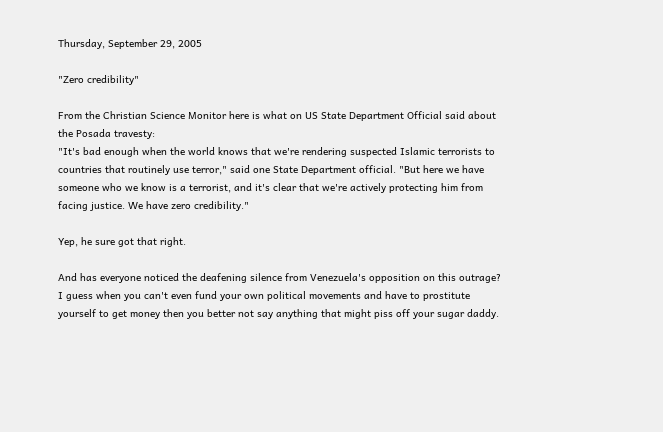Thursday, September 29, 2005

"Zero credibility"

From the Christian Science Monitor here is what on US State Department Official said about the Posada travesty:
"It's bad enough when the world knows that we're rendering suspected Islamic terrorists to countries that routinely use terror," said one State Department official. "But here we have someone who we know is a terrorist, and it's clear that we're actively protecting him from facing justice. We have zero credibility."

Yep, he sure got that right.

And has everyone noticed the deafening silence from Venezuela's opposition on this outrage? I guess when you can't even fund your own political movements and have to prostitute yourself to get money then you better not say anything that might piss off your sugar daddy.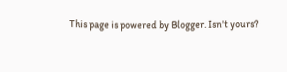This page is powered by Blogger. Isn't yours?